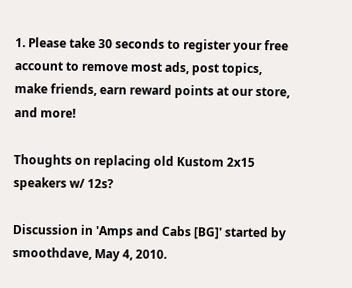1. Please take 30 seconds to register your free account to remove most ads, post topics, make friends, earn reward points at our store, and more!

Thoughts on replacing old Kustom 2x15 speakers w/ 12s?

Discussion in 'Amps and Cabs [BG]' started by smoothdave, May 4, 2010.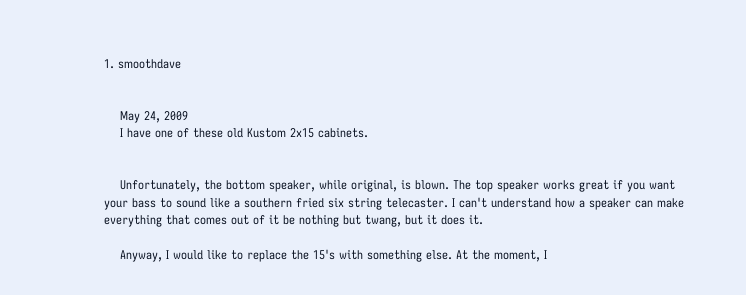1. smoothdave


    May 24, 2009
    I have one of these old Kustom 2x15 cabinets.


    Unfortunately, the bottom speaker, while original, is blown. The top speaker works great if you want your bass to sound like a southern fried six string telecaster. I can't understand how a speaker can make everything that comes out of it be nothing but twang, but it does it.

    Anyway, I would like to replace the 15's with something else. At the moment, I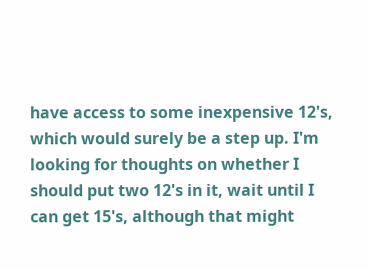have access to some inexpensive 12's, which would surely be a step up. I'm looking for thoughts on whether I should put two 12's in it, wait until I can get 15's, although that might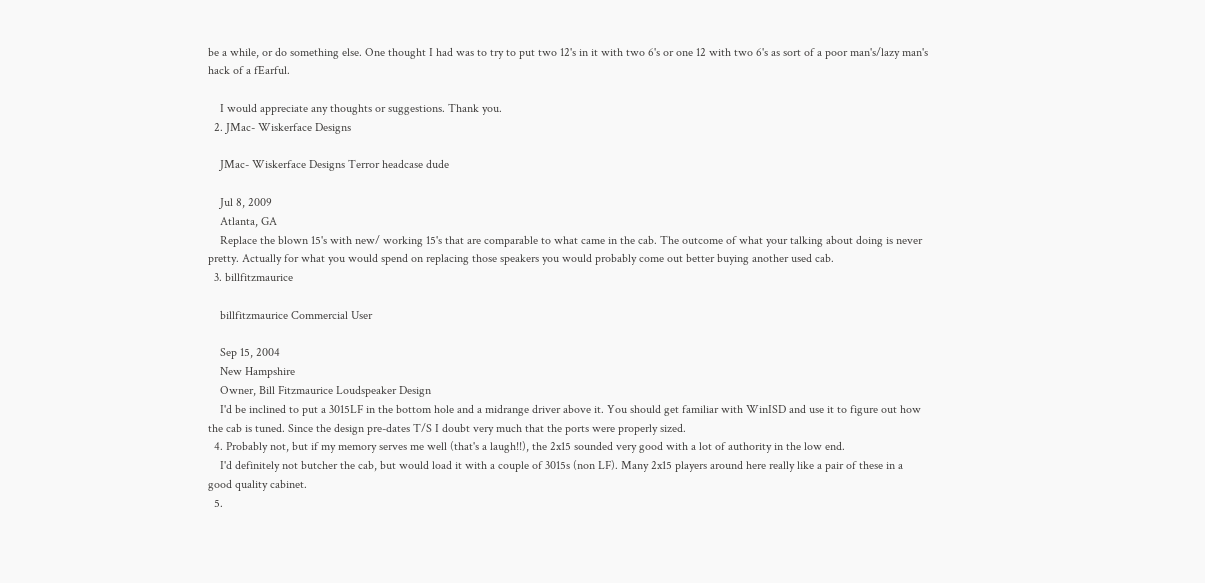be a while, or do something else. One thought I had was to try to put two 12's in it with two 6's or one 12 with two 6's as sort of a poor man's/lazy man's hack of a fEarful.

    I would appreciate any thoughts or suggestions. Thank you.
  2. JMac- Wiskerface Designs

    JMac- Wiskerface Designs Terror headcase dude

    Jul 8, 2009
    Atlanta, GA
    Replace the blown 15's with new/ working 15's that are comparable to what came in the cab. The outcome of what your talking about doing is never pretty. Actually for what you would spend on replacing those speakers you would probably come out better buying another used cab.
  3. billfitzmaurice

    billfitzmaurice Commercial User

    Sep 15, 2004
    New Hampshire
    Owner, Bill Fitzmaurice Loudspeaker Design
    I'd be inclined to put a 3015LF in the bottom hole and a midrange driver above it. You should get familiar with WinISD and use it to figure out how the cab is tuned. Since the design pre-dates T/S I doubt very much that the ports were properly sized.
  4. Probably not, but if my memory serves me well (that's a laugh!!), the 2x15 sounded very good with a lot of authority in the low end.
    I'd definitely not butcher the cab, but would load it with a couple of 3015s (non LF). Many 2x15 players around here really like a pair of these in a good quality cabinet.
  5.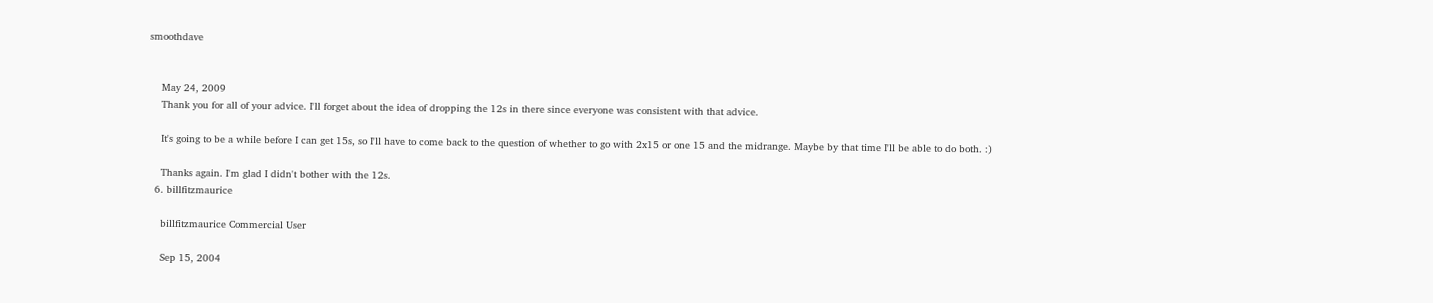smoothdave


    May 24, 2009
    Thank you for all of your advice. I'll forget about the idea of dropping the 12s in there since everyone was consistent with that advice.

    It's going to be a while before I can get 15s, so I'll have to come back to the question of whether to go with 2x15 or one 15 and the midrange. Maybe by that time I'll be able to do both. :)

    Thanks again. I'm glad I didn't bother with the 12s.
  6. billfitzmaurice

    billfitzmaurice Commercial User

    Sep 15, 2004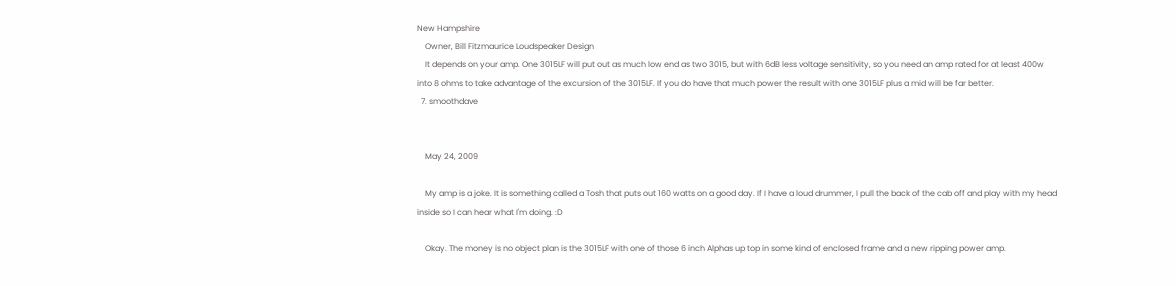New Hampshire
    Owner, Bill Fitzmaurice Loudspeaker Design
    It depends on your amp. One 3015LF will put out as much low end as two 3015, but with 6dB less voltage sensitivity, so you need an amp rated for at least 400w into 8 ohms to take advantage of the excursion of the 3015LF. If you do have that much power the result with one 3015LF plus a mid will be far better.
  7. smoothdave


    May 24, 2009

    My amp is a joke. It is something called a Tosh that puts out 160 watts on a good day. If I have a loud drummer, I pull the back of the cab off and play with my head inside so I can hear what I'm doing. :D

    Okay. The money is no object plan is the 3015LF with one of those 6 inch Alphas up top in some kind of enclosed frame and a new ripping power amp.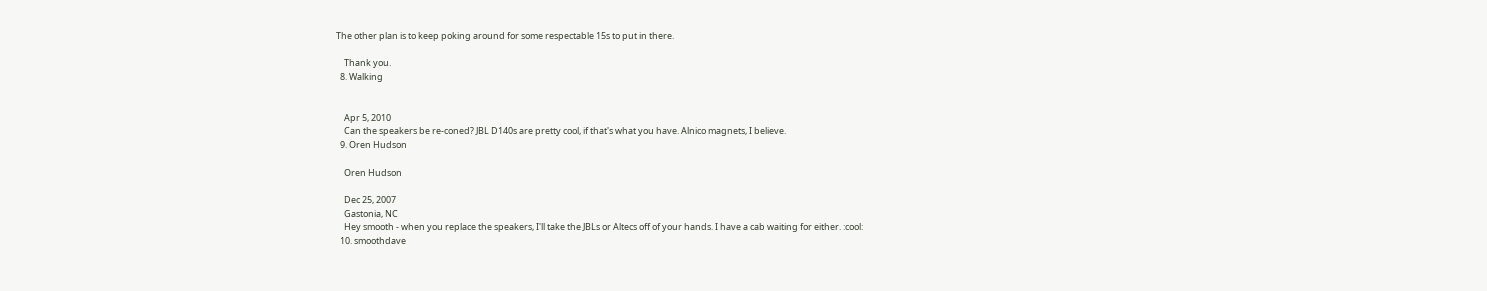The other plan is to keep poking around for some respectable 15s to put in there.

    Thank you.
  8. Walking


    Apr 5, 2010
    Can the speakers be re-coned? JBL D140s are pretty cool, if that's what you have. Alnico magnets, I believe.
  9. Oren Hudson

    Oren Hudson

    Dec 25, 2007
    Gastonia, NC
    Hey smooth - when you replace the speakers, I'll take the JBLs or Altecs off of your hands. I have a cab waiting for either. :cool:
  10. smoothdave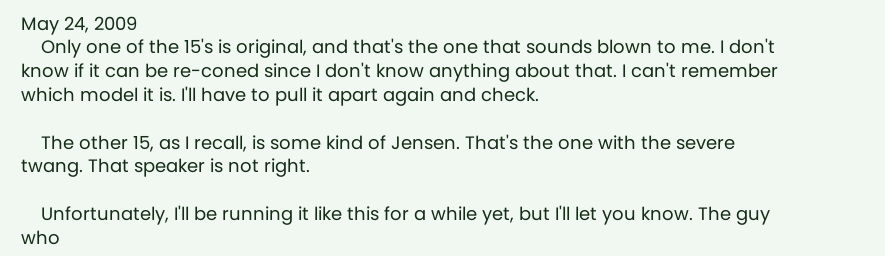May 24, 2009
    Only one of the 15's is original, and that's the one that sounds blown to me. I don't know if it can be re-coned since I don't know anything about that. I can't remember which model it is. I'll have to pull it apart again and check.

    The other 15, as I recall, is some kind of Jensen. That's the one with the severe twang. That speaker is not right.

    Unfortunately, I'll be running it like this for a while yet, but I'll let you know. The guy who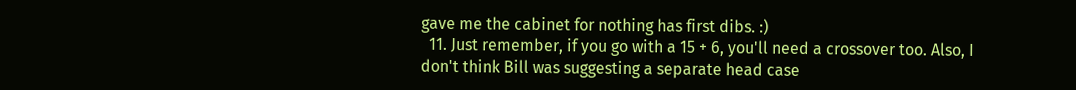gave me the cabinet for nothing has first dibs. :)
  11. Just remember, if you go with a 15 + 6, you'll need a crossover too. Also, I don't think Bill was suggesting a separate head case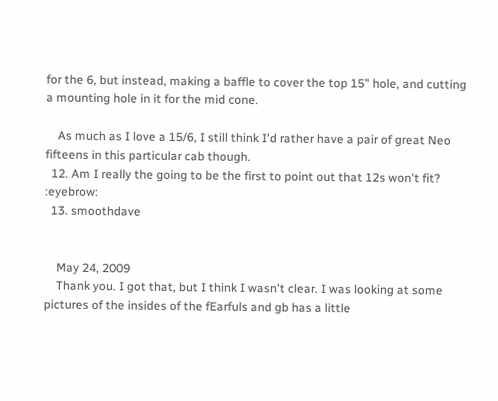for the 6, but instead, making a baffle to cover the top 15" hole, and cutting a mounting hole in it for the mid cone.

    As much as I love a 15/6, I still think I'd rather have a pair of great Neo fifteens in this particular cab though.
  12. Am I really the going to be the first to point out that 12s won't fit? :eyebrow:
  13. smoothdave


    May 24, 2009
    Thank you. I got that, but I think I wasn't clear. I was looking at some pictures of the insides of the fEarfuls and gb has a little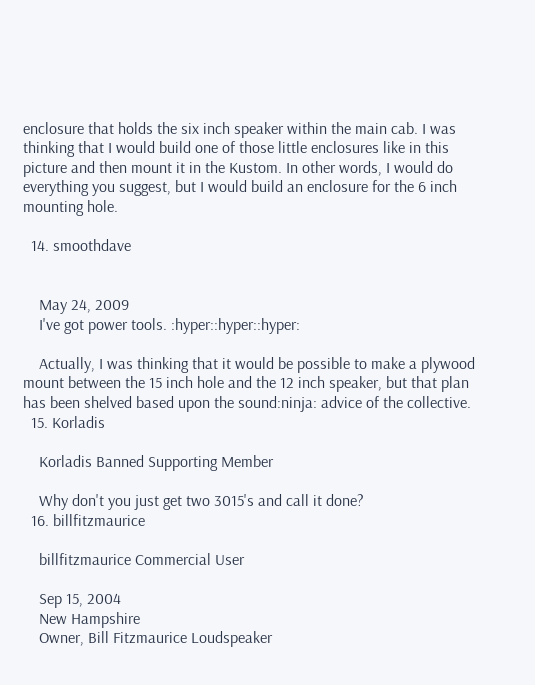enclosure that holds the six inch speaker within the main cab. I was thinking that I would build one of those little enclosures like in this picture and then mount it in the Kustom. In other words, I would do everything you suggest, but I would build an enclosure for the 6 inch mounting hole.

  14. smoothdave


    May 24, 2009
    I've got power tools. :hyper::hyper::hyper:

    Actually, I was thinking that it would be possible to make a plywood mount between the 15 inch hole and the 12 inch speaker, but that plan has been shelved based upon the sound:ninja: advice of the collective.
  15. Korladis

    Korladis Banned Supporting Member

    Why don't you just get two 3015's and call it done?
  16. billfitzmaurice

    billfitzmaurice Commercial User

    Sep 15, 2004
    New Hampshire
    Owner, Bill Fitzmaurice Loudspeaker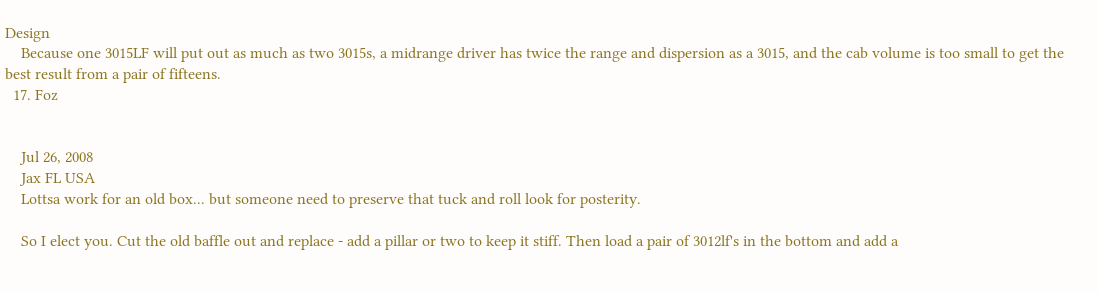Design
    Because one 3015LF will put out as much as two 3015s, a midrange driver has twice the range and dispersion as a 3015, and the cab volume is too small to get the best result from a pair of fifteens.
  17. Foz


    Jul 26, 2008
    Jax FL USA
    Lottsa work for an old box... but someone need to preserve that tuck and roll look for posterity.

    So I elect you. Cut the old baffle out and replace - add a pillar or two to keep it stiff. Then load a pair of 3012lf's in the bottom and add a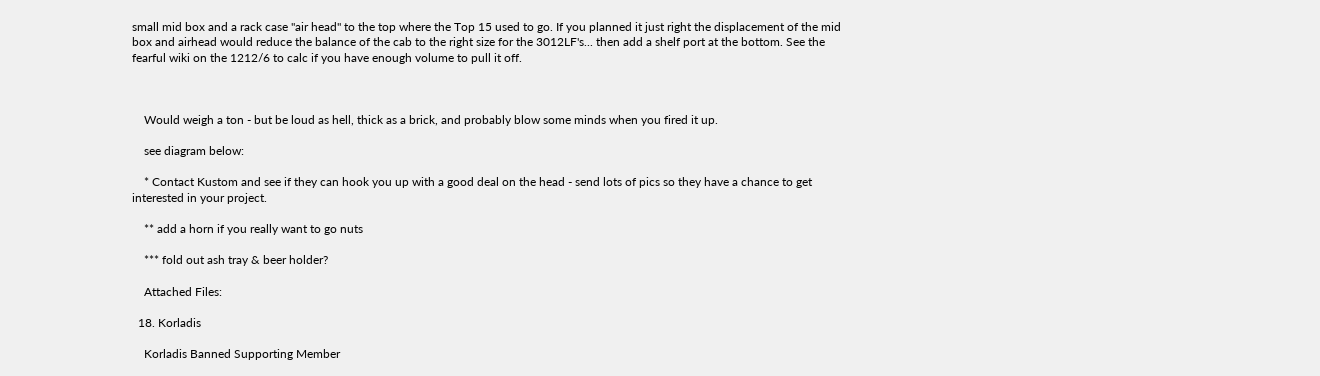small mid box and a rack case "air head" to the top where the Top 15 used to go. If you planned it just right the displacement of the mid box and airhead would reduce the balance of the cab to the right size for the 3012LF's... then add a shelf port at the bottom. See the fearful wiki on the 1212/6 to calc if you have enough volume to pull it off.



    Would weigh a ton - but be loud as hell, thick as a brick, and probably blow some minds when you fired it up.

    see diagram below:

    * Contact Kustom and see if they can hook you up with a good deal on the head - send lots of pics so they have a chance to get interested in your project.

    ** add a horn if you really want to go nuts

    *** fold out ash tray & beer holder?

    Attached Files:

  18. Korladis

    Korladis Banned Supporting Member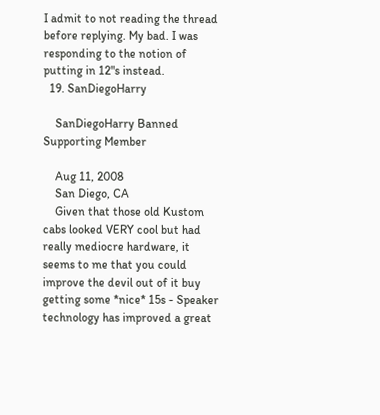I admit to not reading the thread before replying. My bad. I was responding to the notion of putting in 12"s instead.
  19. SanDiegoHarry

    SanDiegoHarry Banned Supporting Member

    Aug 11, 2008
    San Diego, CA
    Given that those old Kustom cabs looked VERY cool but had really mediocre hardware, it seems to me that you could improve the devil out of it buy getting some *nice* 15s - Speaker technology has improved a great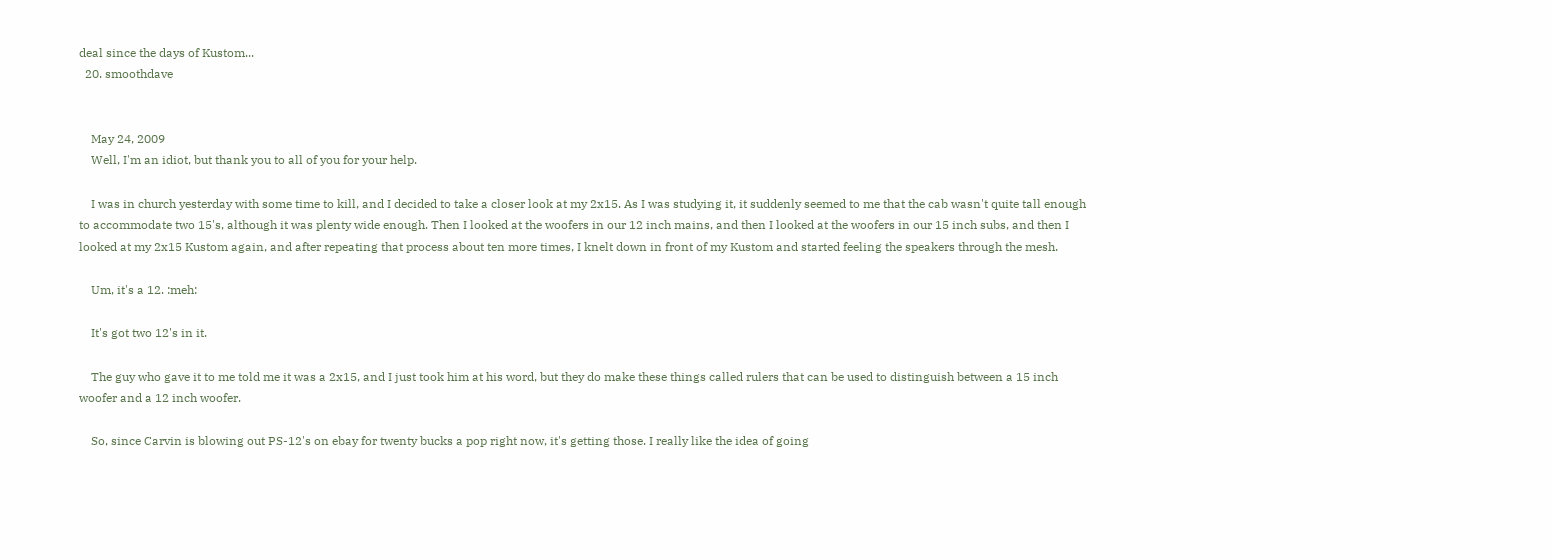deal since the days of Kustom...
  20. smoothdave


    May 24, 2009
    Well, I'm an idiot, but thank you to all of you for your help.

    I was in church yesterday with some time to kill, and I decided to take a closer look at my 2x15. As I was studying it, it suddenly seemed to me that the cab wasn't quite tall enough to accommodate two 15's, although it was plenty wide enough. Then I looked at the woofers in our 12 inch mains, and then I looked at the woofers in our 15 inch subs, and then I looked at my 2x15 Kustom again, and after repeating that process about ten more times, I knelt down in front of my Kustom and started feeling the speakers through the mesh.

    Um, it's a 12. :meh:

    It's got two 12's in it.

    The guy who gave it to me told me it was a 2x15, and I just took him at his word, but they do make these things called rulers that can be used to distinguish between a 15 inch woofer and a 12 inch woofer.

    So, since Carvin is blowing out PS-12's on ebay for twenty bucks a pop right now, it's getting those. I really like the idea of going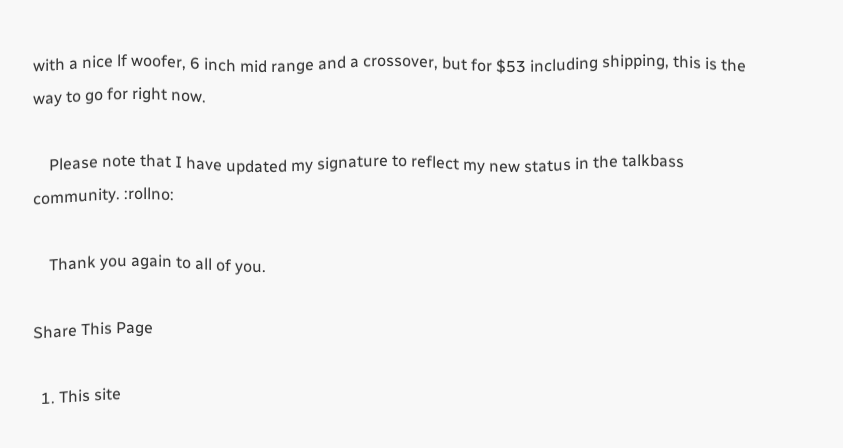with a nice lf woofer, 6 inch mid range and a crossover, but for $53 including shipping, this is the way to go for right now.

    Please note that I have updated my signature to reflect my new status in the talkbass community. :rollno:

    Thank you again to all of you.

Share This Page

  1. This site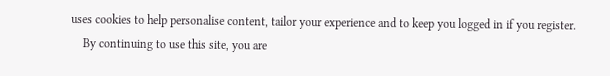uses cookies to help personalise content, tailor your experience and to keep you logged in if you register.
    By continuing to use this site, you are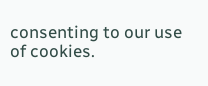consenting to our use of cookies.